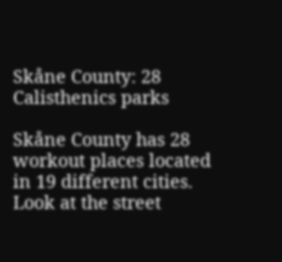Skåne County: 28 Calisthenics parks

Skåne County has 28 workout places located in 19 different cities. Look at the street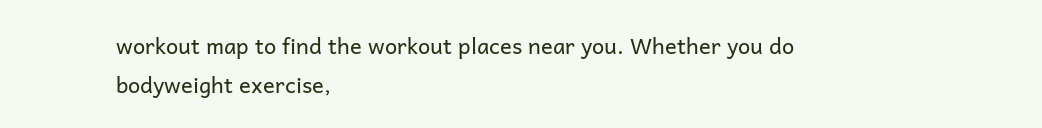workout map to find the workout places near you. Whether you do bodyweight exercise,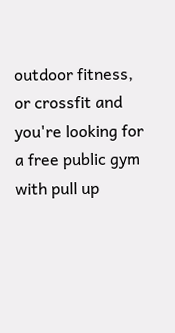outdoor fitness, or crossfit and you're looking for a free public gym with pull up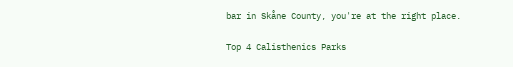bar in Skåne County, you're at the right place.

Top 4 Calisthenics Parks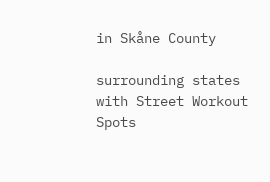in Skåne County

surrounding states with Street Workout Spots